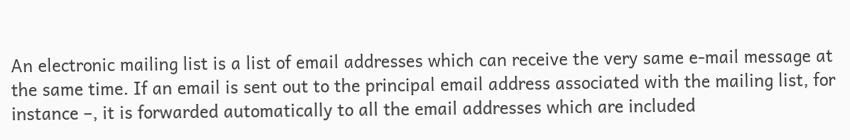An electronic mailing list is a list of email addresses which can receive the very same e-mail message at the same time. If an email is sent out to the principal email address associated with the mailing list, for instance –, it is forwarded automatically to all the email addresses which are included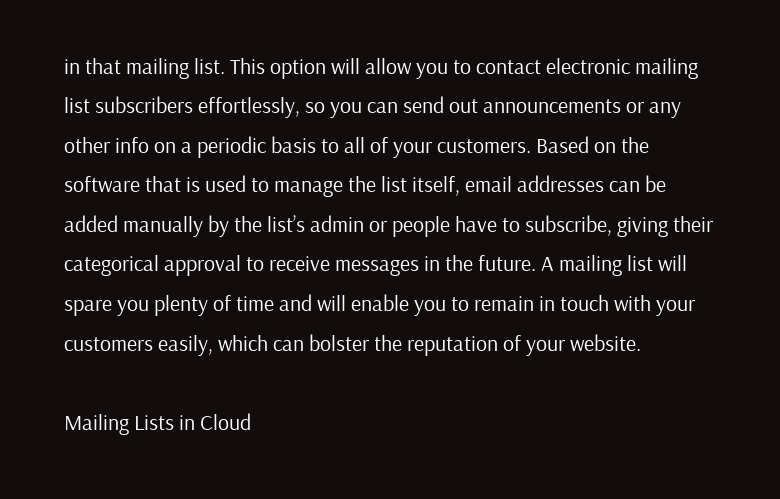in that mailing list. This option will allow you to contact electronic mailing list subscribers effortlessly, so you can send out announcements or any other info on a periodic basis to all of your customers. Based on the software that is used to manage the list itself, email addresses can be added manually by the list’s admin or people have to subscribe, giving their categorical approval to receive messages in the future. A mailing list will spare you plenty of time and will enable you to remain in touch with your customers easily, which can bolster the reputation of your website.

Mailing Lists in Cloud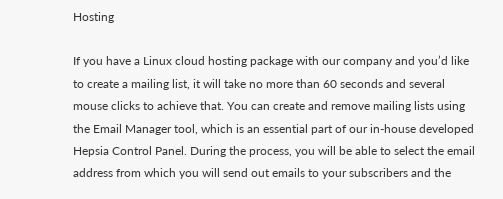Hosting

If you have a Linux cloud hosting package with our company and you’d like to create a mailing list, it will take no more than 60 seconds and several mouse clicks to achieve that. You can create and remove mailing lists using the Email Manager tool, which is an essential part of our in-house developed Hepsia Control Panel. During the process, you will be able to select the email address from which you will send out emails to your subscribers and the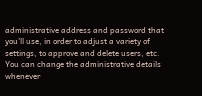administrative address and password that you’ll use, in order to adjust a variety of settings, to approve and delete users, etc. You can change the administrative details whenever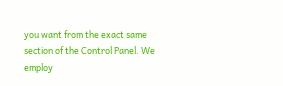you want from the exact same section of the Control Panel. We employ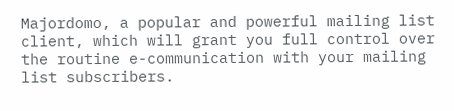Majordomo, a popular and powerful mailing list client, which will grant you full control over the routine e-communication with your mailing list subscribers.